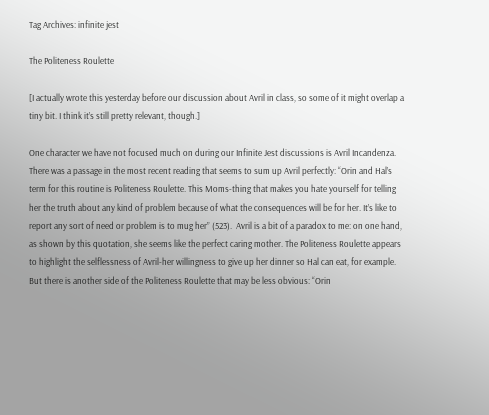Tag Archives: infinite jest

The Politeness Roulette

[I actually wrote this yesterday before our discussion about Avril in class, so some of it might overlap a tiny bit. I think it’s still pretty relevant, though.]

One character we have not focused much on during our Infinite Jest discussions is Avril Incandenza. There was a passage in the most recent reading that seems to sum up Avril perfectly: “Orin and Hal’s term for this routine is Politeness Roulette. This Moms-thing that makes you hate yourself for telling her the truth about any kind of problem because of what the consequences will be for her. It’s like to report any sort of need or problem is to mug her” (523).  Avril is a bit of a paradox to me: on one hand, as shown by this quotation, she seems like the perfect caring mother. The Politeness Roulette appears to highlight the selflessness of Avril-her willingness to give up her dinner so Hal can eat, for example. But there is another side of the Politeness Roulette that may be less obvious: “Orin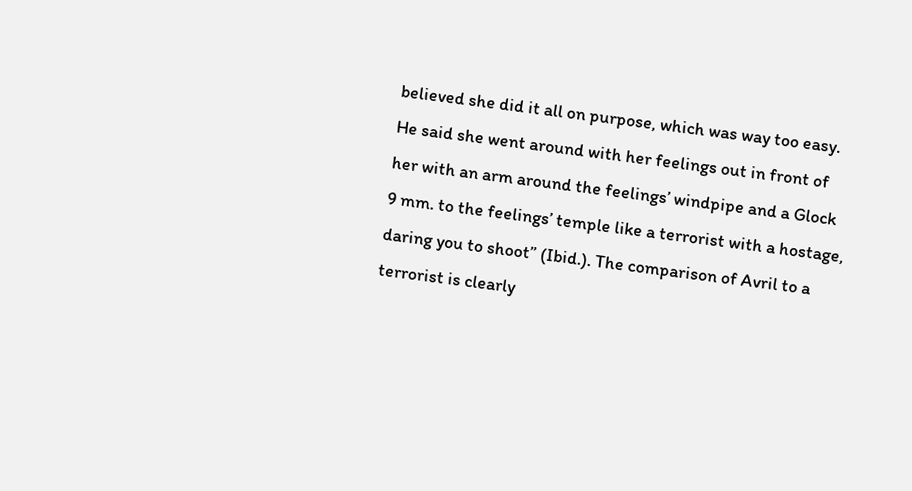believed she did it all on purpose, which was way too easy. He said she went around with her feelings out in front of her with an arm around the feelings’ windpipe and a Glock 9 mm. to the feelings’ temple like a terrorist with a hostage, daring you to shoot” (Ibid.). The comparison of Avril to a terrorist is clearly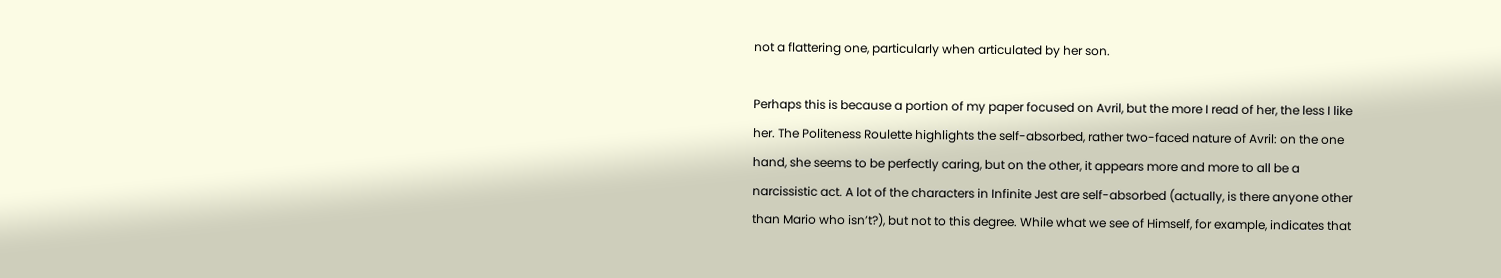not a flattering one, particularly when articulated by her son.

Perhaps this is because a portion of my paper focused on Avril, but the more I read of her, the less I like her. The Politeness Roulette highlights the self-absorbed, rather two-faced nature of Avril: on the one hand, she seems to be perfectly caring, but on the other, it appears more and more to all be a narcissistic act. A lot of the characters in Infinite Jest are self-absorbed (actually, is there anyone other than Mario who isn’t?), but not to this degree. While what we see of Himself, for example, indicates that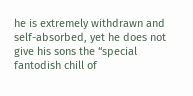he is extremely withdrawn and self-absorbed, yet he does not give his sons the “special fantodish chill of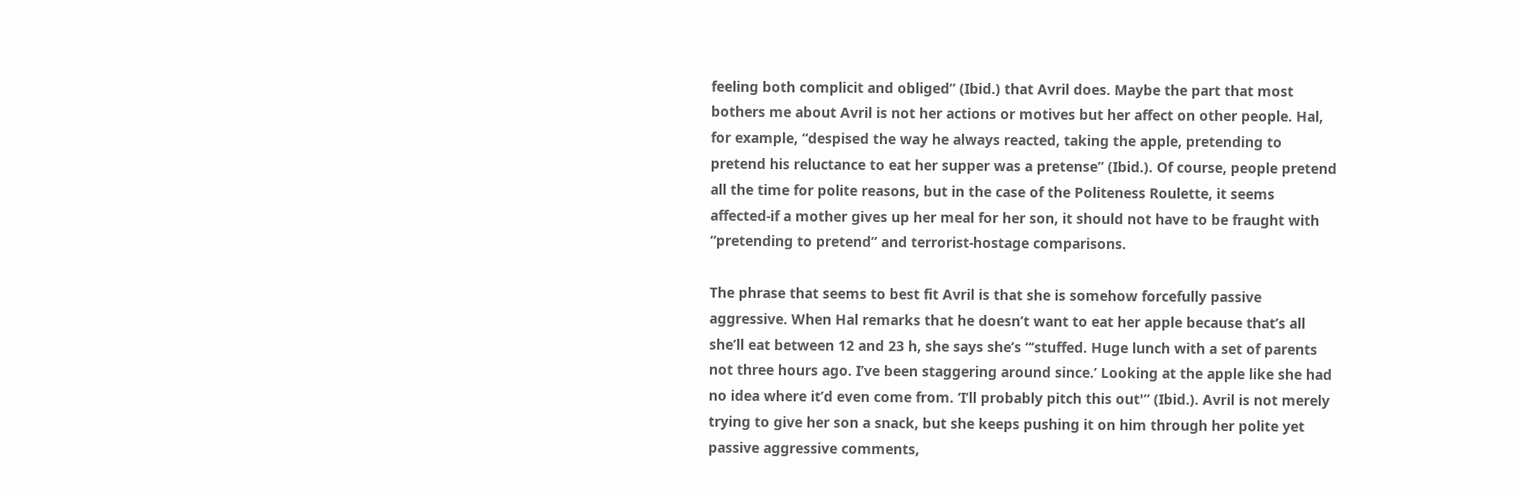feeling both complicit and obliged” (Ibid.) that Avril does. Maybe the part that most bothers me about Avril is not her actions or motives but her affect on other people. Hal, for example, “despised the way he always reacted, taking the apple, pretending to pretend his reluctance to eat her supper was a pretense” (Ibid.). Of course, people pretend all the time for polite reasons, but in the case of the Politeness Roulette, it seems affected-if a mother gives up her meal for her son, it should not have to be fraught with “pretending to pretend” and terrorist-hostage comparisons.

The phrase that seems to best fit Avril is that she is somehow forcefully passive aggressive. When Hal remarks that he doesn’t want to eat her apple because that’s all she’ll eat between 12 and 23 h, she says she’s “‘stuffed. Huge lunch with a set of parents not three hours ago. I’ve been staggering around since.’ Looking at the apple like she had no idea where it’d even come from. ‘I’ll probably pitch this out'” (Ibid.). Avril is not merely trying to give her son a snack, but she keeps pushing it on him through her polite yet passive aggressive comments,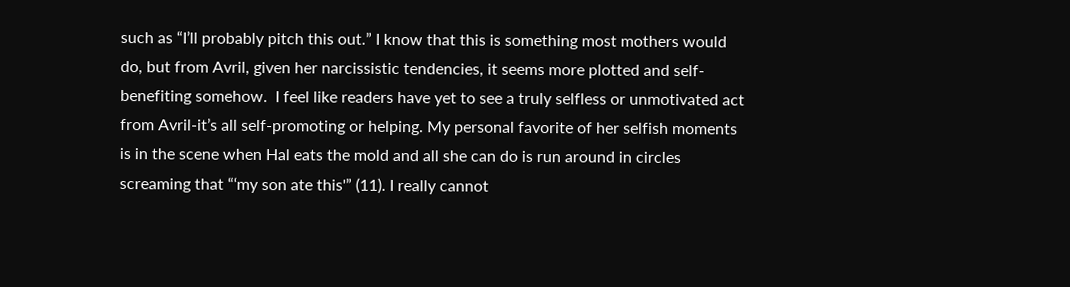such as “I’ll probably pitch this out.” I know that this is something most mothers would do, but from Avril, given her narcissistic tendencies, it seems more plotted and self-benefiting somehow.  I feel like readers have yet to see a truly selfless or unmotivated act from Avril-it’s all self-promoting or helping. My personal favorite of her selfish moments is in the scene when Hal eats the mold and all she can do is run around in circles screaming that “‘my son ate this'” (11). I really cannot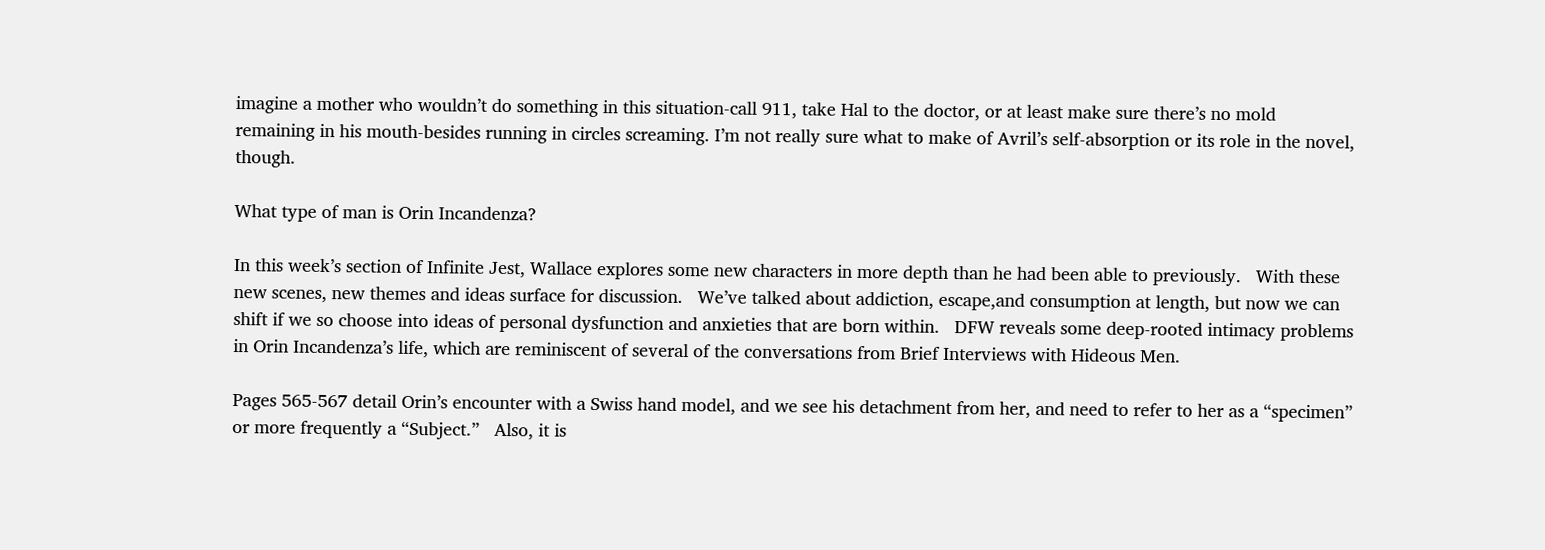imagine a mother who wouldn’t do something in this situation-call 911, take Hal to the doctor, or at least make sure there’s no mold remaining in his mouth-besides running in circles screaming. I’m not really sure what to make of Avril’s self-absorption or its role in the novel, though.

What type of man is Orin Incandenza?

In this week’s section of Infinite Jest, Wallace explores some new characters in more depth than he had been able to previously.   With these new scenes, new themes and ideas surface for discussion.   We’ve talked about addiction, escape,and consumption at length, but now we can shift if we so choose into ideas of personal dysfunction and anxieties that are born within.   DFW reveals some deep-rooted intimacy problems in Orin Incandenza’s life, which are reminiscent of several of the conversations from Brief Interviews with Hideous Men.

Pages 565-567 detail Orin’s encounter with a Swiss hand model, and we see his detachment from her, and need to refer to her as a “specimen” or more frequently a “Subject.”   Also, it is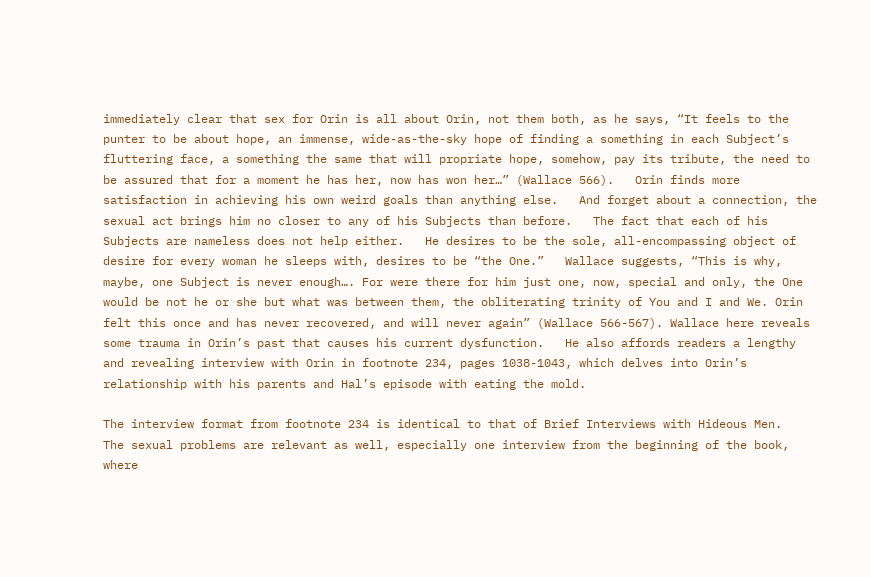immediately clear that sex for Orin is all about Orin, not them both, as he says, “It feels to the punter to be about hope, an immense, wide-as-the-sky hope of finding a something in each Subject’s fluttering face, a something the same that will propriate hope, somehow, pay its tribute, the need to be assured that for a moment he has her, now has won her…” (Wallace 566).   Orin finds more satisfaction in achieving his own weird goals than anything else.   And forget about a connection, the sexual act brings him no closer to any of his Subjects than before.   The fact that each of his Subjects are nameless does not help either.   He desires to be the sole, all-encompassing object of desire for every woman he sleeps with, desires to be “the One.”   Wallace suggests, “This is why, maybe, one Subject is never enough…. For were there for him just one, now, special and only, the One would be not he or she but what was between them, the obliterating trinity of You and I and We. Orin felt this once and has never recovered, and will never again” (Wallace 566-567). Wallace here reveals some trauma in Orin’s past that causes his current dysfunction.   He also affords readers a lengthy and revealing interview with Orin in footnote 234, pages 1038-1043, which delves into Orin’s relationship with his parents and Hal’s episode with eating the mold.

The interview format from footnote 234 is identical to that of Brief Interviews with Hideous Men.   The sexual problems are relevant as well, especially one interview from the beginning of the book, where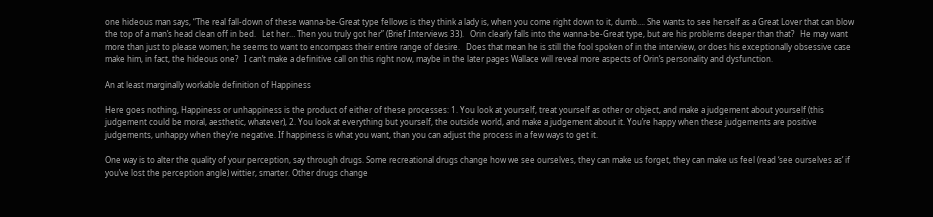one hideous man says, “The real fall-down of these wanna-be-Great type fellows is they think a lady is, when you come right down to it, dumb…. She wants to see herself as a Great Lover that can blow the top of a man’s head clean off in bed.   Let her… Then you truly got her” (Brief Interviews 33).   Orin clearly falls into the wanna-be-Great type, but are his problems deeper than that?   He may want more than just to please women; he seems to want to encompass their entire range of desire.   Does that mean he is still the fool spoken of in the interview, or does his exceptionally obsessive case make him, in fact, the hideous one?   I can’t make a definitive call on this right now, maybe in the later pages Wallace will reveal more aspects of Orin’s personality and dysfunction.

An at least marginally workable definition of Happiness

Here goes nothing, Happiness or unhappiness is the product of either of these processes: 1. You look at yourself, treat yourself as other or object, and make a judgement about yourself (this judgement could be moral, aesthetic, whatever), 2. You look at everything but yourself, the outside world, and make a judgement about it. You’re happy when these judgements are positive judgements, unhappy when they’re negative. If happiness is what you want, than you can adjust the process in a few ways to get it.

One way is to alter the quality of your perception, say through drugs. Some recreational drugs change how we see ourselves, they can make us forget, they can make us feel (read ‘see ourselves as’ if you’ve lost the perception angle) wittier, smarter. Other drugs change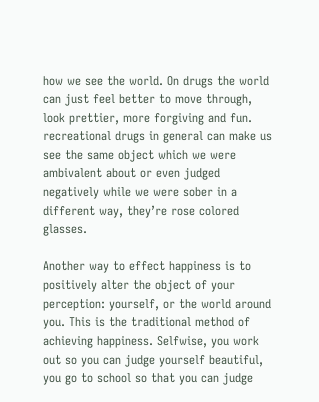how we see the world. On drugs the world can just feel better to move through, look prettier, more forgiving and fun. recreational drugs in general can make us see the same object which we were ambivalent about or even judged negatively while we were sober in a different way, they’re rose colored glasses.

Another way to effect happiness is to positively alter the object of your perception: yourself, or the world around you. This is the traditional method of achieving happiness. Selfwise, you work out so you can judge yourself beautiful, you go to school so that you can judge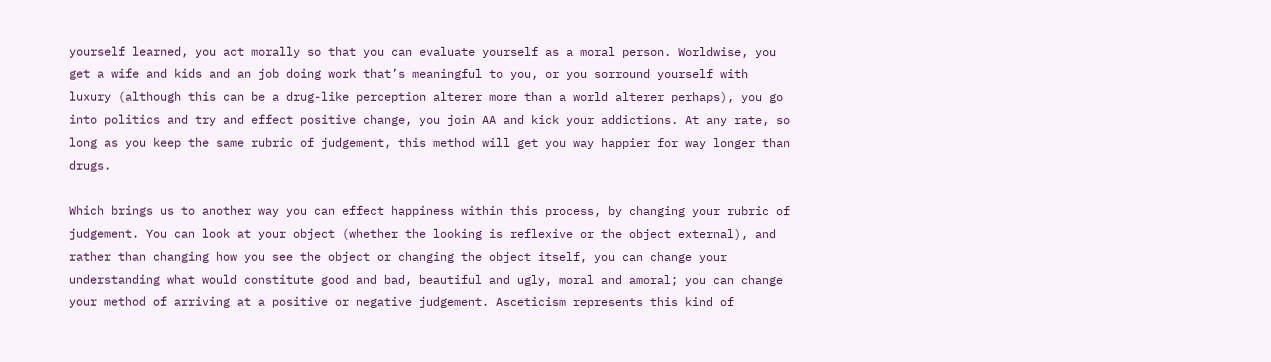yourself learned, you act morally so that you can evaluate yourself as a moral person. Worldwise, you get a wife and kids and an job doing work that’s meaningful to you, or you sorround yourself with luxury (although this can be a drug-like perception alterer more than a world alterer perhaps), you go into politics and try and effect positive change, you join AA and kick your addictions. At any rate, so long as you keep the same rubric of judgement, this method will get you way happier for way longer than drugs.

Which brings us to another way you can effect happiness within this process, by changing your rubric of judgement. You can look at your object (whether the looking is reflexive or the object external), and rather than changing how you see the object or changing the object itself, you can change your understanding what would constitute good and bad, beautiful and ugly, moral and amoral; you can change your method of arriving at a positive or negative judgement. Asceticism represents this kind of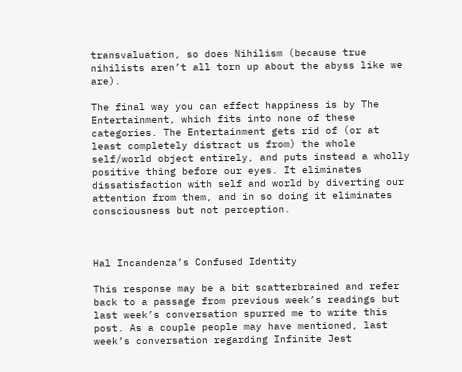transvaluation, so does Nihilism (because true nihilists aren’t all torn up about the abyss like we are).

The final way you can effect happiness is by The Entertainment, which fits into none of these categories. The Entertainment gets rid of (or at least completely distract us from) the whole self/world object entirely, and puts instead a wholly positive thing before our eyes. It eliminates dissatisfaction with self and world by diverting our attention from them, and in so doing it eliminates consciousness but not perception.



Hal Incandenza’s Confused Identity

This response may be a bit scatterbrained and refer back to a passage from previous week’s readings but last week’s conversation spurred me to write this post. As a couple people may have mentioned, last week’s conversation regarding Infinite Jest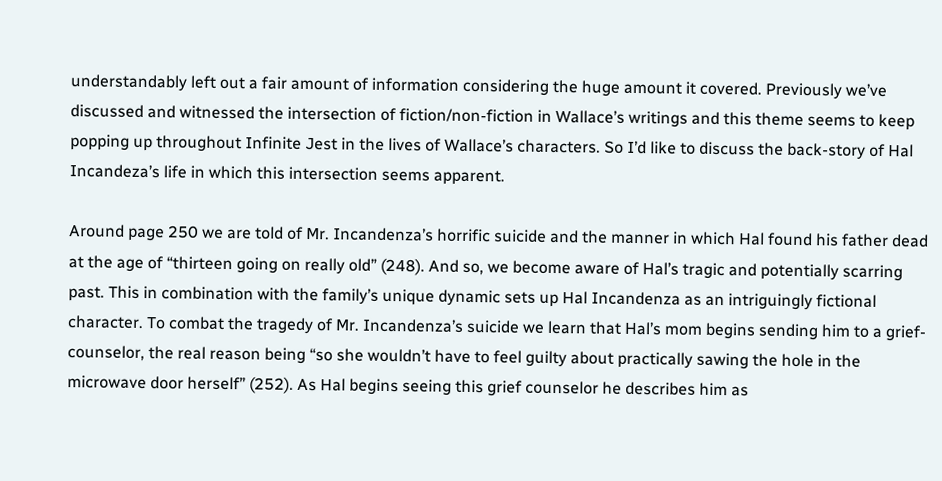understandably left out a fair amount of information considering the huge amount it covered. Previously we’ve discussed and witnessed the intersection of fiction/non-fiction in Wallace’s writings and this theme seems to keep popping up throughout Infinite Jest in the lives of Wallace’s characters. So I’d like to discuss the back-story of Hal Incandeza’s life in which this intersection seems apparent.

Around page 250 we are told of Mr. Incandenza’s horrific suicide and the manner in which Hal found his father dead at the age of “thirteen going on really old” (248). And so, we become aware of Hal’s tragic and potentially scarring past. This in combination with the family’s unique dynamic sets up Hal Incandenza as an intriguingly fictional character. To combat the tragedy of Mr. Incandenza’s suicide we learn that Hal’s mom begins sending him to a grief-counselor, the real reason being “so she wouldn’t have to feel guilty about practically sawing the hole in the microwave door herself” (252). As Hal begins seeing this grief counselor he describes him as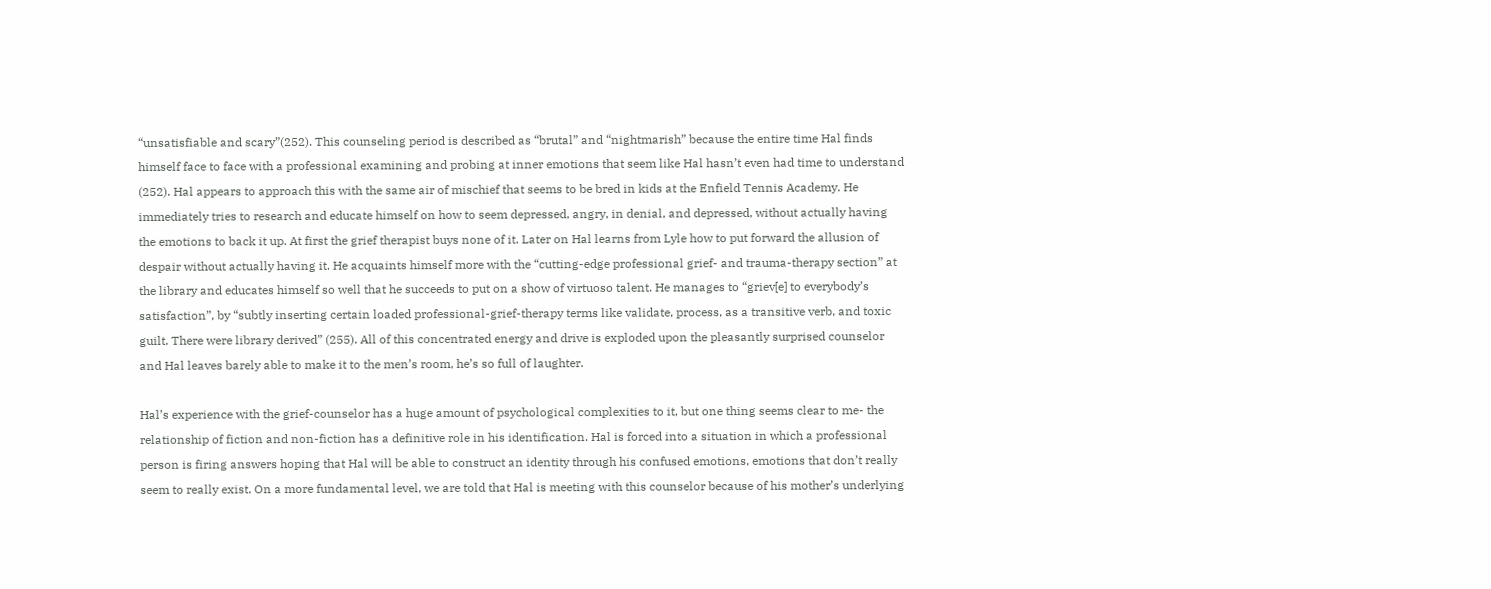“unsatisfiable and scary”(252). This counseling period is described as “brutal” and “nightmarish” because the entire time Hal finds himself face to face with a professional examining and probing at inner emotions that seem like Hal hasn’t even had time to understand (252). Hal appears to approach this with the same air of mischief that seems to be bred in kids at the Enfield Tennis Academy. He immediately tries to research and educate himself on how to seem depressed, angry, in denial, and depressed, without actually having the emotions to back it up. At first the grief therapist buys none of it. Later on Hal learns from Lyle how to put forward the allusion of despair without actually having it. He acquaints himself more with the “cutting-edge professional grief- and trauma-therapy section” at the library and educates himself so well that he succeeds to put on a show of virtuoso talent. He manages to “griev[e] to everybody’s satisfaction”, by “subtly inserting certain loaded professional-grief-therapy terms like validate, process, as a transitive verb, and toxic guilt. There were library derived” (255). All of this concentrated energy and drive is exploded upon the pleasantly surprised counselor and Hal leaves barely able to make it to the men’s room, he’s so full of laughter.

Hal’s experience with the grief-counselor has a huge amount of psychological complexities to it, but one thing seems clear to me- the relationship of fiction and non-fiction has a definitive role in his identification. Hal is forced into a situation in which a professional person is firing answers hoping that Hal will be able to construct an identity through his confused emotions, emotions that don’t really seem to really exist. On a more fundamental level, we are told that Hal is meeting with this counselor because of his mother’s underlying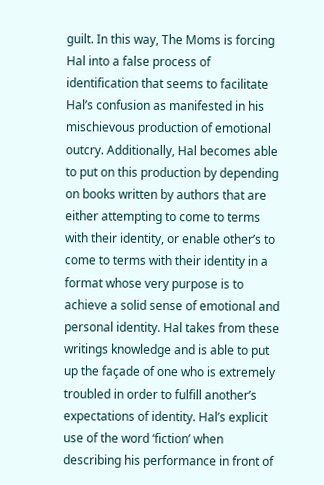guilt. In this way, The Moms is forcing Hal into a false process of identification that seems to facilitate Hal’s confusion as manifested in his mischievous production of emotional outcry. Additionally, Hal becomes able to put on this production by depending on books written by authors that are either attempting to come to terms with their identity, or enable other’s to come to terms with their identity in a format whose very purpose is to achieve a solid sense of emotional and personal identity. Hal takes from these writings knowledge and is able to put up the façade of one who is extremely troubled in order to fulfill another’s expectations of identity. Hal’s explicit use of the word ‘fiction’ when describing his performance in front of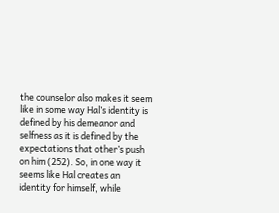the counselor also makes it seem like in some way Hal’s identity is defined by his demeanor and selfness as it is defined by the expectations that other’s push on him (252). So, in one way it seems like Hal creates an identity for himself, while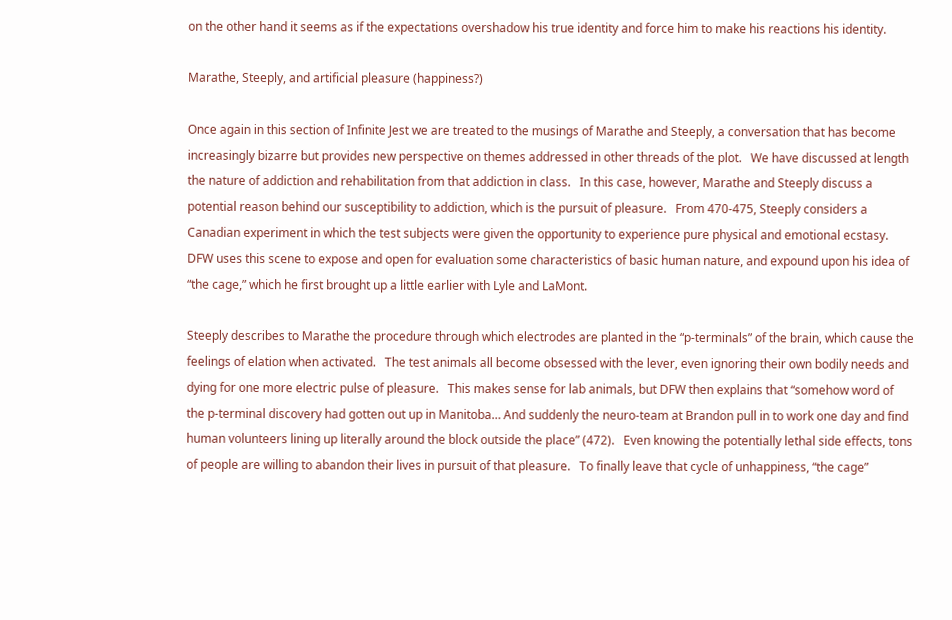on the other hand it seems as if the expectations overshadow his true identity and force him to make his reactions his identity.

Marathe, Steeply, and artificial pleasure (happiness?)

Once again in this section of Infinite Jest we are treated to the musings of Marathe and Steeply, a conversation that has become increasingly bizarre but provides new perspective on themes addressed in other threads of the plot.   We have discussed at length the nature of addiction and rehabilitation from that addiction in class.   In this case, however, Marathe and Steeply discuss a potential reason behind our susceptibility to addiction, which is the pursuit of pleasure.   From 470-475, Steeply considers a Canadian experiment in which the test subjects were given the opportunity to experience pure physical and emotional ecstasy.   DFW uses this scene to expose and open for evaluation some characteristics of basic human nature, and expound upon his idea of “the cage,” which he first brought up a little earlier with Lyle and LaMont.

Steeply describes to Marathe the procedure through which electrodes are planted in the “p-terminals” of the brain, which cause the feelings of elation when activated.   The test animals all become obsessed with the lever, even ignoring their own bodily needs and dying for one more electric pulse of pleasure.   This makes sense for lab animals, but DFW then explains that “somehow word of the p-terminal discovery had gotten out up in Manitoba… And suddenly the neuro-team at Brandon pull in to work one day and find human volunteers lining up literally around the block outside the place” (472).   Even knowing the potentially lethal side effects, tons of people are willing to abandon their lives in pursuit of that pleasure.   To finally leave that cycle of unhappiness, “the cage”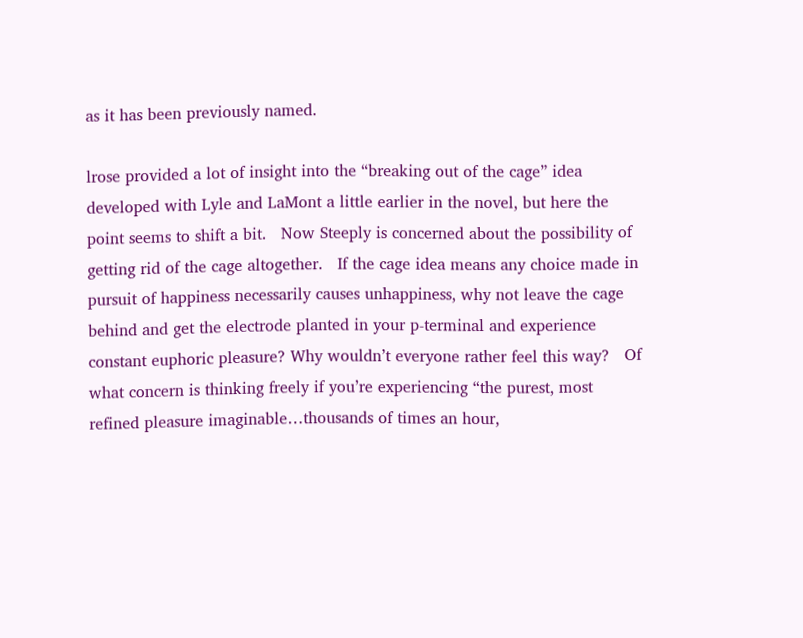as it has been previously named.

lrose provided a lot of insight into the “breaking out of the cage” idea developed with Lyle and LaMont a little earlier in the novel, but here the point seems to shift a bit.   Now Steeply is concerned about the possibility of getting rid of the cage altogether.   If the cage idea means any choice made in pursuit of happiness necessarily causes unhappiness, why not leave the cage behind and get the electrode planted in your p-terminal and experience constant euphoric pleasure? Why wouldn’t everyone rather feel this way?   Of what concern is thinking freely if you’re experiencing “the purest, most refined pleasure imaginable…thousands of times an hour,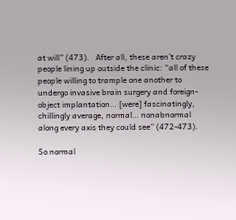at will” (473).   After all, these aren’t crazy people lining up outside the clinic: “all of these people willing to trample one another to undergo invasive brain surgery and foreign-object implantation… [were] fascinatingly, chillingly average, normal… nonabnormal along every axis they could see” (472-473).

So normal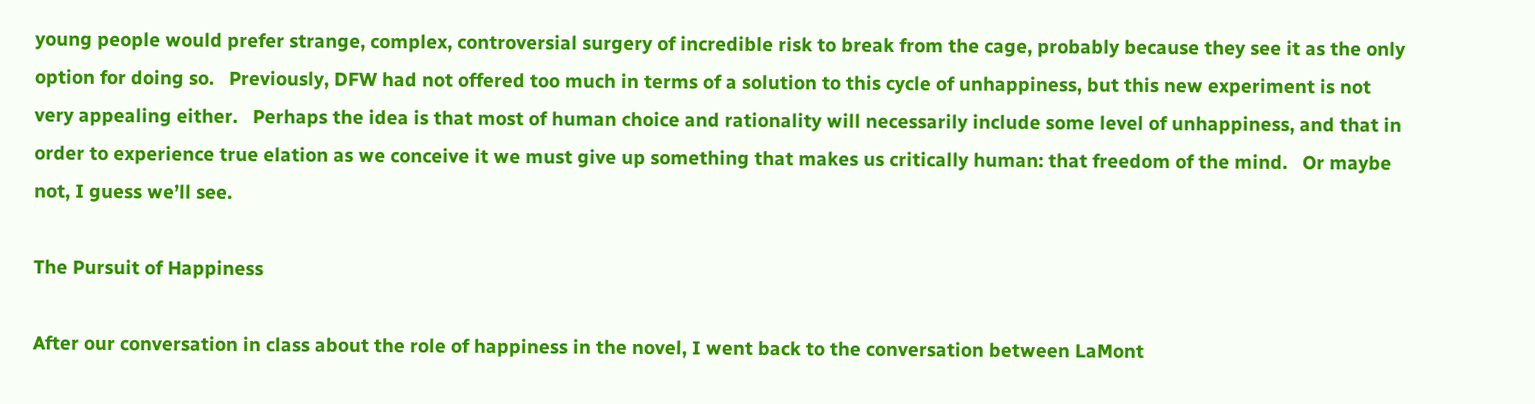young people would prefer strange, complex, controversial surgery of incredible risk to break from the cage, probably because they see it as the only option for doing so.   Previously, DFW had not offered too much in terms of a solution to this cycle of unhappiness, but this new experiment is not very appealing either.   Perhaps the idea is that most of human choice and rationality will necessarily include some level of unhappiness, and that in order to experience true elation as we conceive it we must give up something that makes us critically human: that freedom of the mind.   Or maybe not, I guess we’ll see.

The Pursuit of Happiness

After our conversation in class about the role of happiness in the novel, I went back to the conversation between LaMont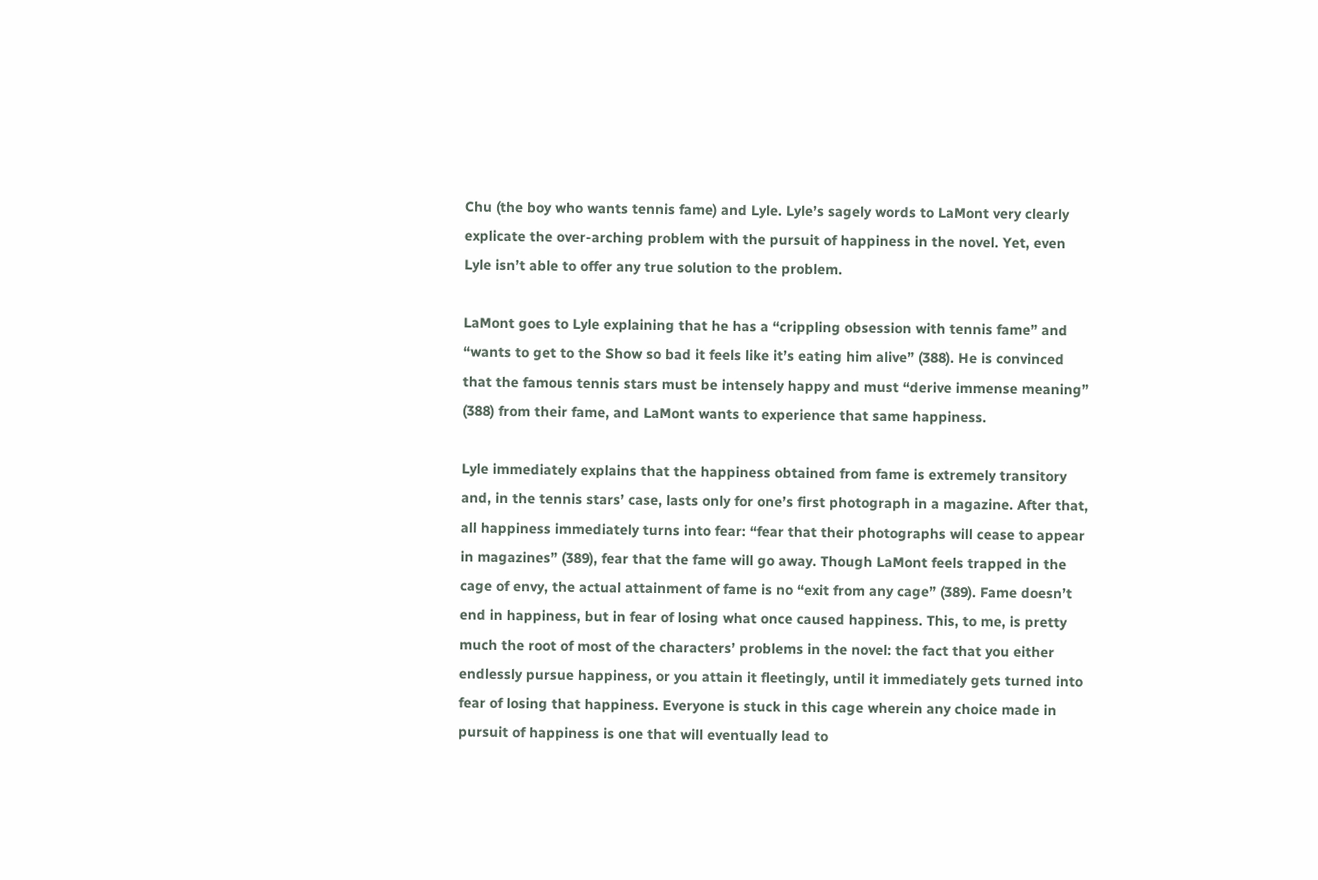Chu (the boy who wants tennis fame) and Lyle. Lyle’s sagely words to LaMont very clearly explicate the over-arching problem with the pursuit of happiness in the novel. Yet, even Lyle isn’t able to offer any true solution to the problem.

LaMont goes to Lyle explaining that he has a “crippling obsession with tennis fame” and “wants to get to the Show so bad it feels like it’s eating him alive” (388). He is convinced that the famous tennis stars must be intensely happy and must “derive immense meaning” (388) from their fame, and LaMont wants to experience that same happiness.

Lyle immediately explains that the happiness obtained from fame is extremely transitory and, in the tennis stars’ case, lasts only for one’s first photograph in a magazine. After that, all happiness immediately turns into fear: “fear that their photographs will cease to appear in magazines” (389), fear that the fame will go away. Though LaMont feels trapped in the cage of envy, the actual attainment of fame is no “exit from any cage” (389). Fame doesn’t end in happiness, but in fear of losing what once caused happiness. This, to me, is pretty much the root of most of the characters’ problems in the novel: the fact that you either endlessly pursue happiness, or you attain it fleetingly, until it immediately gets turned into fear of losing that happiness. Everyone is stuck in this cage wherein any choice made in pursuit of happiness is one that will eventually lead to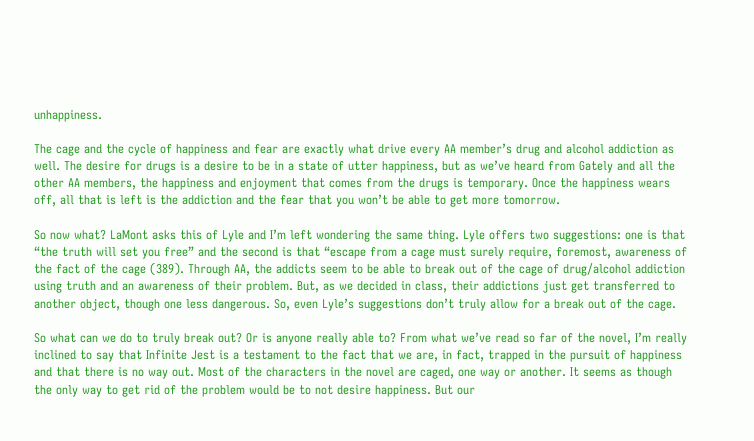unhappiness.

The cage and the cycle of happiness and fear are exactly what drive every AA member’s drug and alcohol addiction as well. The desire for drugs is a desire to be in a state of utter happiness, but as we’ve heard from Gately and all the other AA members, the happiness and enjoyment that comes from the drugs is temporary. Once the happiness wears off, all that is left is the addiction and the fear that you won’t be able to get more tomorrow.

So now what? LaMont asks this of Lyle and I’m left wondering the same thing. Lyle offers two suggestions: one is that “the truth will set you free” and the second is that “escape from a cage must surely require, foremost, awareness of the fact of the cage (389). Through AA, the addicts seem to be able to break out of the cage of drug/alcohol addiction using truth and an awareness of their problem. But, as we decided in class, their addictions just get transferred to another object, though one less dangerous. So, even Lyle’s suggestions don’t truly allow for a break out of the cage.

So what can we do to truly break out? Or is anyone really able to? From what we’ve read so far of the novel, I’m really inclined to say that Infinite Jest is a testament to the fact that we are, in fact, trapped in the pursuit of happiness and that there is no way out. Most of the characters in the novel are caged, one way or another. It seems as though the only way to get rid of the problem would be to not desire happiness. But our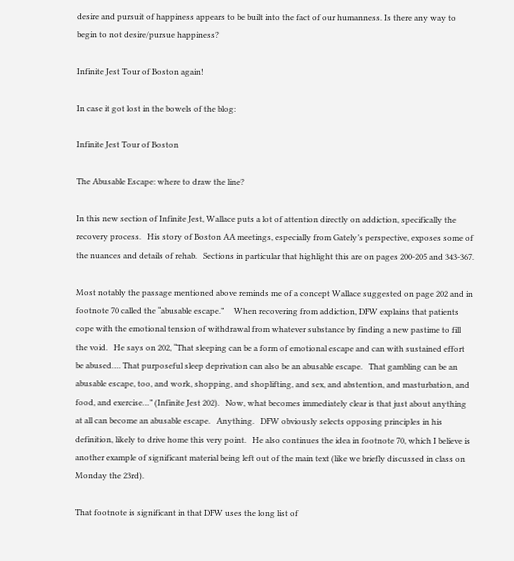desire and pursuit of happiness appears to be built into the fact of our humanness. Is there any way to begin to not desire/pursue happiness?

Infinite Jest Tour of Boston again!

In case it got lost in the bowels of the blog:

Infinite Jest Tour of Boston

The Abusable Escape: where to draw the line?

In this new section of Infinite Jest, Wallace puts a lot of attention directly on addiction, specifically the recovery process.   His story of Boston AA meetings, especially from Gately’s perspective, exposes some of the nuances and details of rehab.   Sections in particular that highlight this are on pages 200-205 and 343-367.

Most notably the passage mentioned above reminds me of a concept Wallace suggested on page 202 and in footnote 70 called the “abusable escape.”     When recovering from addiction, DFW explains that patients cope with the emotional tension of withdrawal from whatever substance by finding a new pastime to fill the void.   He says on 202, “That sleeping can be a form of emotional escape and can with sustained effort be abused…. That purposeful sleep deprivation can also be an abusable escape.   That gambling can be an abusable escape, too, and work, shopping, and shoplifting, and sex, and abstention, and masturbation, and food, and exercise…” (Infinite Jest 202).   Now, what becomes immediately clear is that just about anything at all can become an abusable escape.   Anything.   DFW obviously selects opposing principles in his definition, likely to drive home this very point.   He also continues the idea in footnote 70, which I believe is another example of significant material being left out of the main text (like we briefly discussed in class on Monday the 23rd).

That footnote is significant in that DFW uses the long list of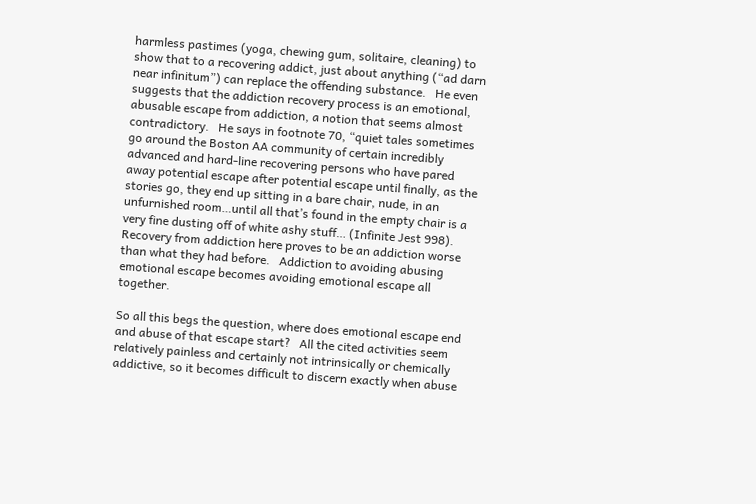harmless pastimes (yoga, chewing gum, solitaire, cleaning) to show that to a recovering addict, just about anything (“ad darn near infinitum”) can replace the offending substance.   He even suggests that the addiction recovery process is an emotional, abusable escape from addiction, a notion that seems almost contradictory.   He says in footnote 70, “quiet tales sometimes go around the Boston AA community of certain incredibly advanced and hard-line recovering persons who have pared away potential escape after potential escape until finally, as the stories go, they end up sitting in a bare chair, nude, in an unfurnished room…until all that’s found in the empty chair is a very fine dusting off of white ashy stuff… (Infinite Jest 998).   Recovery from addiction here proves to be an addiction worse than what they had before.   Addiction to avoiding abusing emotional escape becomes avoiding emotional escape all together.

So all this begs the question, where does emotional escape end and abuse of that escape start?   All the cited activities seem relatively painless and certainly not intrinsically or chemically addictive, so it becomes difficult to discern exactly when abuse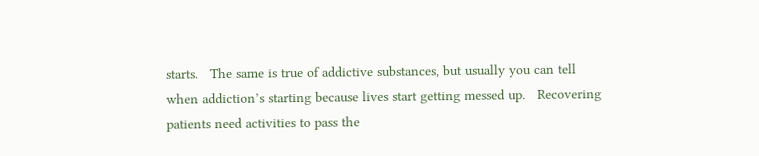starts.   The same is true of addictive substances, but usually you can tell when addiction’s starting because lives start getting messed up.   Recovering patients need activities to pass the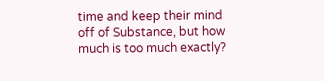time and keep their mind off of Substance, but how much is too much exactly?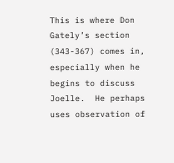This is where Don Gately’s section (343-367) comes in, especially when he begins to discuss Joelle.  He perhaps uses observation of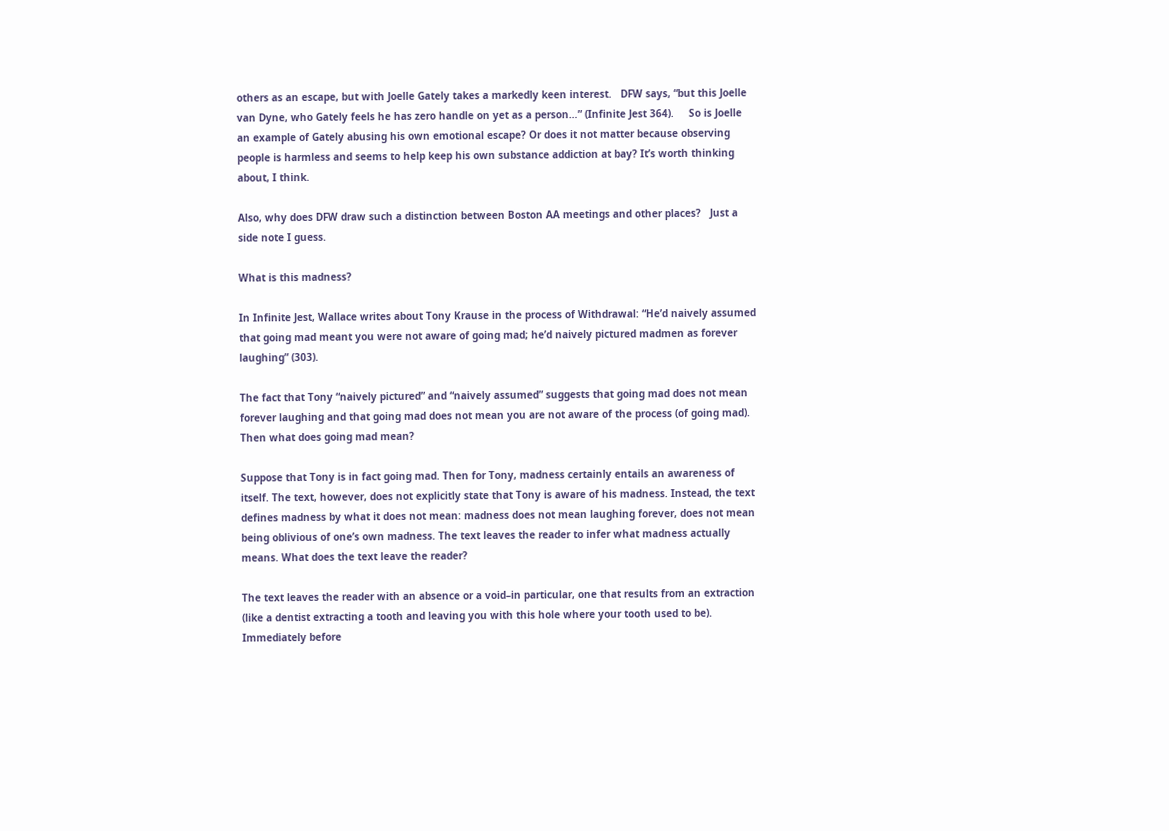others as an escape, but with Joelle Gately takes a markedly keen interest.   DFW says, “but this Joelle van Dyne, who Gately feels he has zero handle on yet as a person…” (Infinite Jest 364).     So is Joelle an example of Gately abusing his own emotional escape? Or does it not matter because observing people is harmless and seems to help keep his own substance addiction at bay? It’s worth thinking about, I think.

Also, why does DFW draw such a distinction between Boston AA meetings and other places?   Just a side note I guess.

What is this madness?

In Infinite Jest, Wallace writes about Tony Krause in the process of Withdrawal: “He’d naively assumed that going mad meant you were not aware of going mad; he’d naively pictured madmen as forever laughing” (303).

The fact that Tony “naively pictured” and “naively assumed” suggests that going mad does not mean forever laughing and that going mad does not mean you are not aware of the process (of going mad). Then what does going mad mean?

Suppose that Tony is in fact going mad. Then for Tony, madness certainly entails an awareness of itself. The text, however, does not explicitly state that Tony is aware of his madness. Instead, the text defines madness by what it does not mean: madness does not mean laughing forever, does not mean being oblivious of one’s own madness. The text leaves the reader to infer what madness actually means. What does the text leave the reader?

The text leaves the reader with an absence or a void–in particular, one that results from an extraction (like a dentist extracting a tooth and leaving you with this hole where your tooth used to be). Immediately before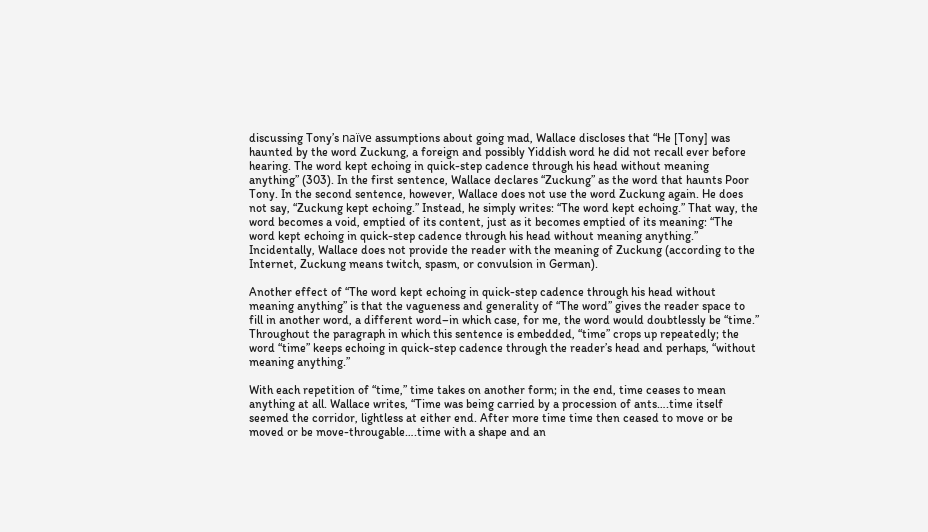discussing Tony’s naïve assumptions about going mad, Wallace discloses that “He [Tony] was haunted by the word Zuckung, a foreign and possibly Yiddish word he did not recall ever before hearing. The word kept echoing in quick-step cadence through his head without meaning anything” (303). In the first sentence, Wallace declares “Zuckung” as the word that haunts Poor Tony. In the second sentence, however, Wallace does not use the word Zuckung again. He does not say, “Zuckung kept echoing.” Instead, he simply writes: “The word kept echoing.” That way, the word becomes a void, emptied of its content, just as it becomes emptied of its meaning: “The word kept echoing in quick-step cadence through his head without meaning anything.” Incidentally, Wallace does not provide the reader with the meaning of Zuckung (according to the Internet, Zuckung means twitch, spasm, or convulsion in German).

Another effect of “The word kept echoing in quick-step cadence through his head without meaning anything” is that the vagueness and generality of “The word” gives the reader space to fill in another word, a different word–in which case, for me, the word would doubtlessly be “time.” Throughout the paragraph in which this sentence is embedded, “time” crops up repeatedly; the word “time” keeps echoing in quick-step cadence through the reader’s head and perhaps, “without meaning anything.”

With each repetition of “time,” time takes on another form; in the end, time ceases to mean anything at all. Wallace writes, “Time was being carried by a procession of ants….time itself seemed the corridor, lightless at either end. After more time time then ceased to move or be moved or be move-througable….time with a shape and an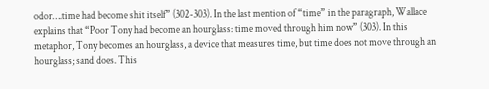odor….time had become shit itself” (302-303). In the last mention of “time” in the paragraph, Wallace explains that “Poor Tony had become an hourglass: time moved through him now” (303). In this metaphor, Tony becomes an hourglass, a device that measures time, but time does not move through an hourglass; sand does. This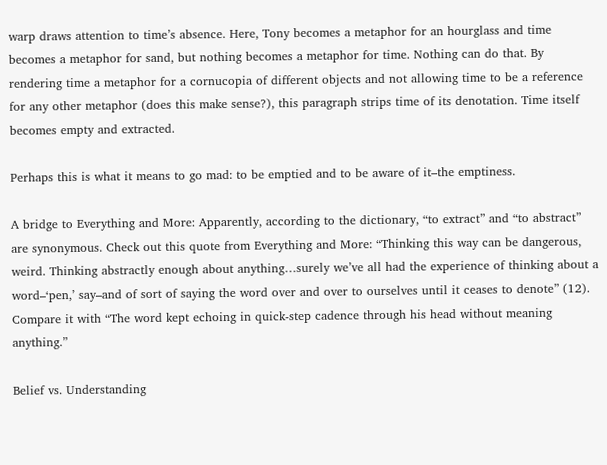warp draws attention to time’s absence. Here, Tony becomes a metaphor for an hourglass and time becomes a metaphor for sand, but nothing becomes a metaphor for time. Nothing can do that. By rendering time a metaphor for a cornucopia of different objects and not allowing time to be a reference for any other metaphor (does this make sense?), this paragraph strips time of its denotation. Time itself becomes empty and extracted.

Perhaps this is what it means to go mad: to be emptied and to be aware of it–the emptiness.

A bridge to Everything and More: Apparently, according to the dictionary, “to extract” and “to abstract” are synonymous. Check out this quote from Everything and More: “Thinking this way can be dangerous, weird. Thinking abstractly enough about anything…surely we’ve all had the experience of thinking about a word–‘pen,’ say–and of sort of saying the word over and over to ourselves until it ceases to denote” (12). Compare it with “The word kept echoing in quick-step cadence through his head without meaning anything.”

Belief vs. Understanding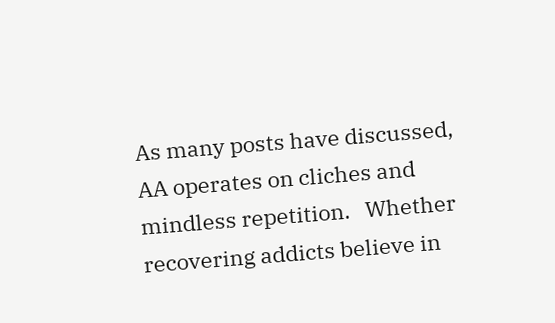As many posts have discussed, AA operates on cliches and mindless repetition.   Whether recovering addicts believe in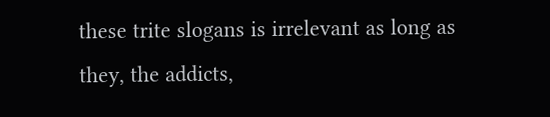these trite slogans is irrelevant as long as they, the addicts,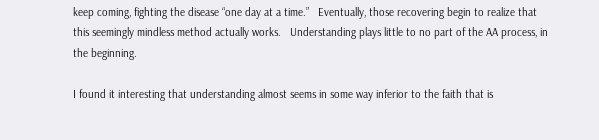keep coming, fighting the disease “one day at a time.”   Eventually, those recovering begin to realize that this seemingly mindless method actually works.   Understanding plays little to no part of the AA process, in the beginning.

I found it interesting that understanding almost seems in some way inferior to the faith that is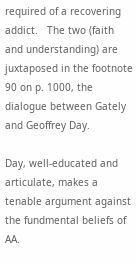required of a recovering addict.   The two (faith and understanding) are juxtaposed in the footnote 90 on p. 1000, the dialogue between Gately and Geoffrey Day.

Day, well-educated and articulate, makes a tenable argument against the fundmental beliefs of AA.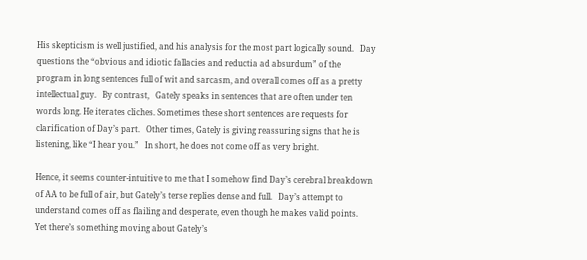His skepticism is well justified, and his analysis for the most part logically sound.   Day questions the “obvious and idiotic fallacies and reductia ad absurdum” of the program in long sentences full of wit and sarcasm, and overall comes off as a pretty intellectual guy.   By contrast,   Gately speaks in sentences that are often under ten words long. He iterates cliches. Sometimes these short sentences are requests for clarification of Day’s part.   Other times, Gately is giving reassuring signs that he is listening, like “I hear you.”   In short, he does not come off as very bright.

Hence, it seems counter-intuitive to me that I somehow find Day’s cerebral breakdown of AA to be full of air, but Gately’s terse replies dense and full.   Day’s attempt to understand comes off as flailing and desperate, even though he makes valid points.   Yet there’s something moving about Gately’s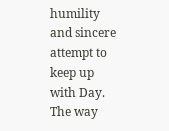humility and sincere attempt to keep up with Day.   The way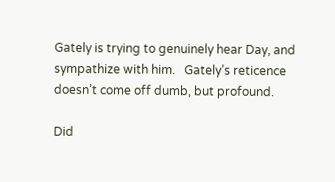Gately is trying to genuinely hear Day, and sympathize with him.   Gately’s reticence doesn’t come off dumb, but profound.

Did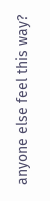anyone else feel this way?